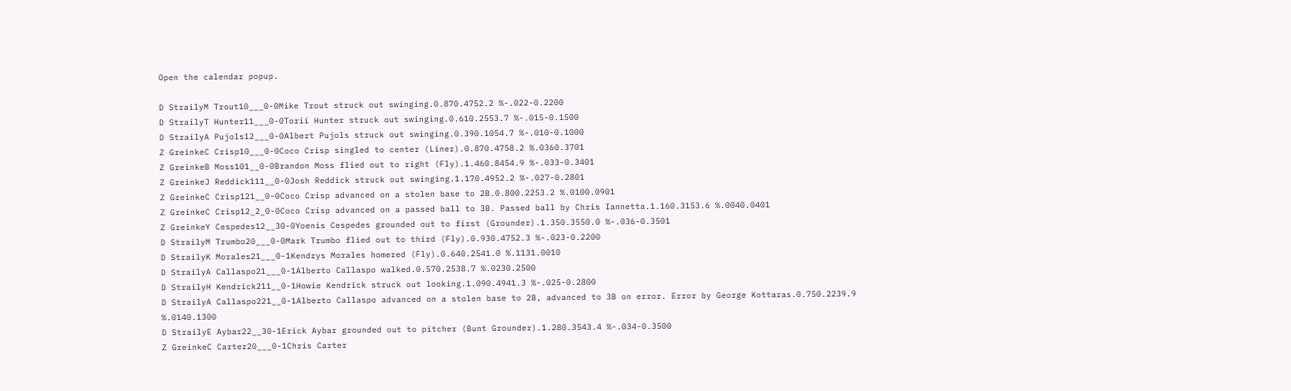Open the calendar popup.

D StrailyM Trout10___0-0Mike Trout struck out swinging.0.870.4752.2 %-.022-0.2200
D StrailyT Hunter11___0-0Torii Hunter struck out swinging.0.610.2553.7 %-.015-0.1500
D StrailyA Pujols12___0-0Albert Pujols struck out swinging.0.390.1054.7 %-.010-0.1000
Z GreinkeC Crisp10___0-0Coco Crisp singled to center (Liner).0.870.4758.2 %.0360.3701
Z GreinkeB Moss101__0-0Brandon Moss flied out to right (Fly).1.460.8454.9 %-.033-0.3401
Z GreinkeJ Reddick111__0-0Josh Reddick struck out swinging.1.170.4952.2 %-.027-0.2801
Z GreinkeC Crisp121__0-0Coco Crisp advanced on a stolen base to 2B.0.800.2253.2 %.0100.0901
Z GreinkeC Crisp12_2_0-0Coco Crisp advanced on a passed ball to 3B. Passed ball by Chris Iannetta.1.160.3153.6 %.0040.0401
Z GreinkeY Cespedes12__30-0Yoenis Cespedes grounded out to first (Grounder).1.350.3550.0 %-.036-0.3501
D StrailyM Trumbo20___0-0Mark Trumbo flied out to third (Fly).0.930.4752.3 %-.023-0.2200
D StrailyK Morales21___0-1Kendrys Morales homered (Fly).0.640.2541.0 %.1131.0010
D StrailyA Callaspo21___0-1Alberto Callaspo walked.0.570.2538.7 %.0230.2500
D StrailyH Kendrick211__0-1Howie Kendrick struck out looking.1.090.4941.3 %-.025-0.2800
D StrailyA Callaspo221__0-1Alberto Callaspo advanced on a stolen base to 2B, advanced to 3B on error. Error by George Kottaras.0.750.2239.9 %.0140.1300
D StrailyE Aybar22__30-1Erick Aybar grounded out to pitcher (Bunt Grounder).1.280.3543.4 %-.034-0.3500
Z GreinkeC Carter20___0-1Chris Carter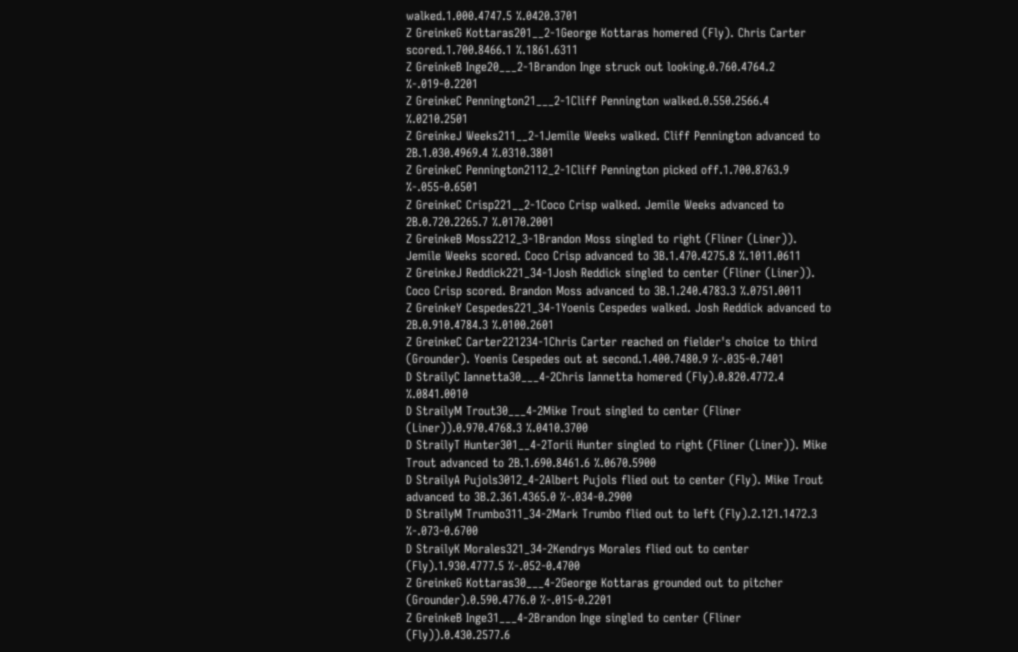walked.1.000.4747.5 %.0420.3701
Z GreinkeG Kottaras201__2-1George Kottaras homered (Fly). Chris Carter scored.1.700.8466.1 %.1861.6311
Z GreinkeB Inge20___2-1Brandon Inge struck out looking.0.760.4764.2 %-.019-0.2201
Z GreinkeC Pennington21___2-1Cliff Pennington walked.0.550.2566.4 %.0210.2501
Z GreinkeJ Weeks211__2-1Jemile Weeks walked. Cliff Pennington advanced to 2B.1.030.4969.4 %.0310.3801
Z GreinkeC Pennington2112_2-1Cliff Pennington picked off.1.700.8763.9 %-.055-0.6501
Z GreinkeC Crisp221__2-1Coco Crisp walked. Jemile Weeks advanced to 2B.0.720.2265.7 %.0170.2001
Z GreinkeB Moss2212_3-1Brandon Moss singled to right (Fliner (Liner)). Jemile Weeks scored. Coco Crisp advanced to 3B.1.470.4275.8 %.1011.0611
Z GreinkeJ Reddick221_34-1Josh Reddick singled to center (Fliner (Liner)). Coco Crisp scored. Brandon Moss advanced to 3B.1.240.4783.3 %.0751.0011
Z GreinkeY Cespedes221_34-1Yoenis Cespedes walked. Josh Reddick advanced to 2B.0.910.4784.3 %.0100.2601
Z GreinkeC Carter221234-1Chris Carter reached on fielder's choice to third (Grounder). Yoenis Cespedes out at second.1.400.7480.9 %-.035-0.7401
D StrailyC Iannetta30___4-2Chris Iannetta homered (Fly).0.820.4772.4 %.0841.0010
D StrailyM Trout30___4-2Mike Trout singled to center (Fliner (Liner)).0.970.4768.3 %.0410.3700
D StrailyT Hunter301__4-2Torii Hunter singled to right (Fliner (Liner)). Mike Trout advanced to 2B.1.690.8461.6 %.0670.5900
D StrailyA Pujols3012_4-2Albert Pujols flied out to center (Fly). Mike Trout advanced to 3B.2.361.4365.0 %-.034-0.2900
D StrailyM Trumbo311_34-2Mark Trumbo flied out to left (Fly).2.121.1472.3 %-.073-0.6700
D StrailyK Morales321_34-2Kendrys Morales flied out to center (Fly).1.930.4777.5 %-.052-0.4700
Z GreinkeG Kottaras30___4-2George Kottaras grounded out to pitcher (Grounder).0.590.4776.0 %-.015-0.2201
Z GreinkeB Inge31___4-2Brandon Inge singled to center (Fliner (Fly)).0.430.2577.6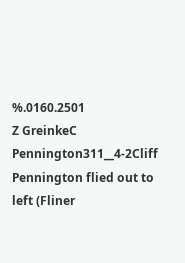%.0160.2501
Z GreinkeC Pennington311__4-2Cliff Pennington flied out to left (Fliner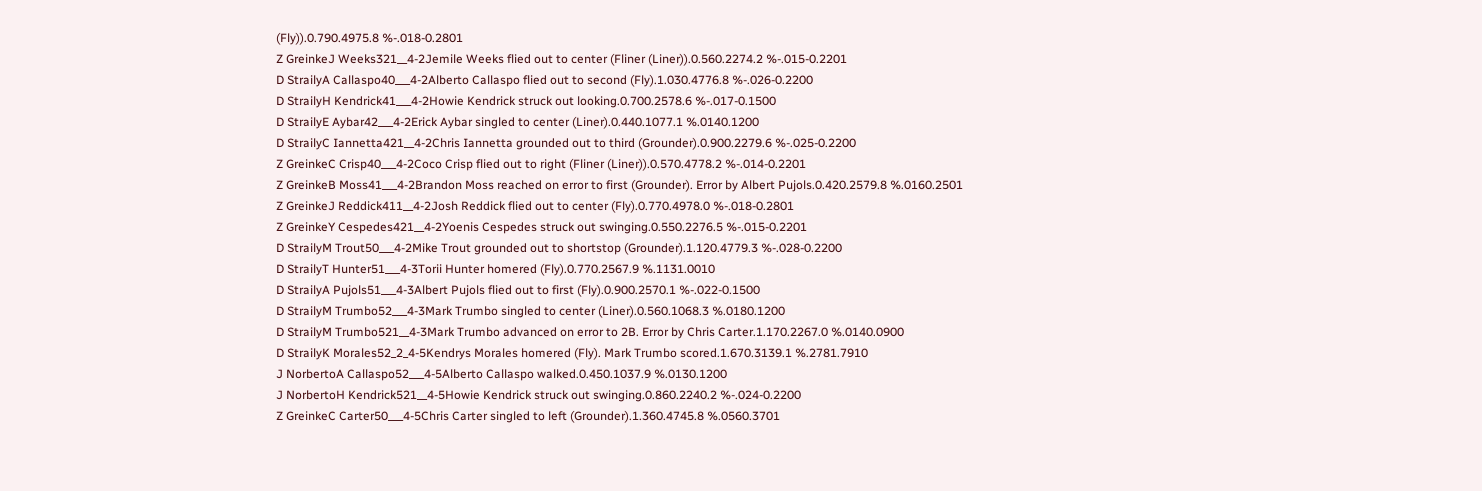(Fly)).0.790.4975.8 %-.018-0.2801
Z GreinkeJ Weeks321__4-2Jemile Weeks flied out to center (Fliner (Liner)).0.560.2274.2 %-.015-0.2201
D StrailyA Callaspo40___4-2Alberto Callaspo flied out to second (Fly).1.030.4776.8 %-.026-0.2200
D StrailyH Kendrick41___4-2Howie Kendrick struck out looking.0.700.2578.6 %-.017-0.1500
D StrailyE Aybar42___4-2Erick Aybar singled to center (Liner).0.440.1077.1 %.0140.1200
D StrailyC Iannetta421__4-2Chris Iannetta grounded out to third (Grounder).0.900.2279.6 %-.025-0.2200
Z GreinkeC Crisp40___4-2Coco Crisp flied out to right (Fliner (Liner)).0.570.4778.2 %-.014-0.2201
Z GreinkeB Moss41___4-2Brandon Moss reached on error to first (Grounder). Error by Albert Pujols.0.420.2579.8 %.0160.2501
Z GreinkeJ Reddick411__4-2Josh Reddick flied out to center (Fly).0.770.4978.0 %-.018-0.2801
Z GreinkeY Cespedes421__4-2Yoenis Cespedes struck out swinging.0.550.2276.5 %-.015-0.2201
D StrailyM Trout50___4-2Mike Trout grounded out to shortstop (Grounder).1.120.4779.3 %-.028-0.2200
D StrailyT Hunter51___4-3Torii Hunter homered (Fly).0.770.2567.9 %.1131.0010
D StrailyA Pujols51___4-3Albert Pujols flied out to first (Fly).0.900.2570.1 %-.022-0.1500
D StrailyM Trumbo52___4-3Mark Trumbo singled to center (Liner).0.560.1068.3 %.0180.1200
D StrailyM Trumbo521__4-3Mark Trumbo advanced on error to 2B. Error by Chris Carter.1.170.2267.0 %.0140.0900
D StrailyK Morales52_2_4-5Kendrys Morales homered (Fly). Mark Trumbo scored.1.670.3139.1 %.2781.7910
J NorbertoA Callaspo52___4-5Alberto Callaspo walked.0.450.1037.9 %.0130.1200
J NorbertoH Kendrick521__4-5Howie Kendrick struck out swinging.0.860.2240.2 %-.024-0.2200
Z GreinkeC Carter50___4-5Chris Carter singled to left (Grounder).1.360.4745.8 %.0560.3701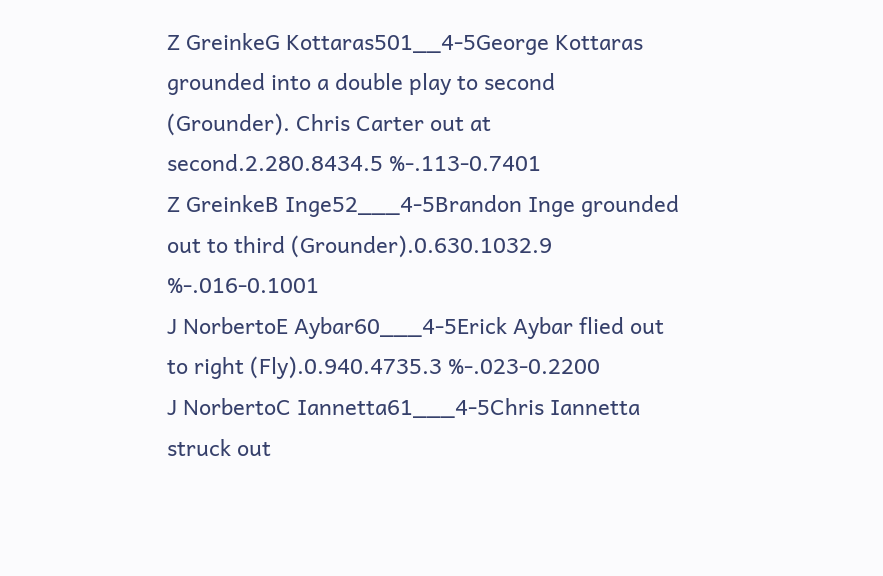Z GreinkeG Kottaras501__4-5George Kottaras grounded into a double play to second (Grounder). Chris Carter out at second.2.280.8434.5 %-.113-0.7401
Z GreinkeB Inge52___4-5Brandon Inge grounded out to third (Grounder).0.630.1032.9 %-.016-0.1001
J NorbertoE Aybar60___4-5Erick Aybar flied out to right (Fly).0.940.4735.3 %-.023-0.2200
J NorbertoC Iannetta61___4-5Chris Iannetta struck out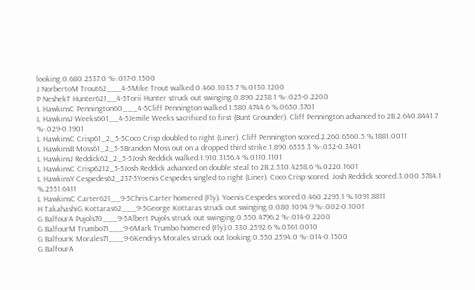looking.0.680.2537.0 %-.017-0.1500
J NorbertoM Trout62___4-5Mike Trout walked.0.460.1035.7 %.0130.1200
P NeshekT Hunter621__4-5Torii Hunter struck out swinging.0.890.2238.1 %-.025-0.2200
L HawkinsC Pennington60___4-5Cliff Pennington walked.1.580.4744.6 %.0650.3701
L HawkinsJ Weeks601__4-5Jemile Weeks sacrificed to first (Bunt Grounder). Cliff Pennington advanced to 2B.2.640.8441.7 %-.029-0.1901
L HawkinsC Crisp61_2_5-5Coco Crisp doubled to right (Liner). Cliff Pennington scored.2.260.6560.5 %.1881.0011
L HawkinsB Moss61_2_5-5Brandon Moss out on a dropped third strike.1.890.6555.3 %-.052-0.3401
L HawkinsJ Reddick62_2_5-5Josh Reddick walked.1.910.3156.4 %.0110.1101
L HawkinsC Crisp6212_5-5Josh Reddick advanced on double steal to 2B.2.530.4258.6 %.0220.1601
L HawkinsY Cespedes62_237-5Yoenis Cespedes singled to right (Liner). Coco Crisp scored. Josh Reddick scored.3.000.5784.1 %.2551.6411
L HawkinsC Carter621__9-5Chris Carter homered (Fly). Yoenis Cespedes scored.0.460.2295.1 %.1091.8811
H TakahashiG Kottaras62___9-5George Kottaras struck out swinging.0.080.1094.9 %-.002-0.1001
G BalfourA Pujols70___9-5Albert Pujols struck out swinging.0.550.4796.2 %-.014-0.2200
G BalfourM Trumbo71___9-6Mark Trumbo homered (Fly).0.330.2592.6 %.0361.0010
G BalfourK Morales71___9-6Kendrys Morales struck out looking.0.550.2594.0 %-.014-0.1500
G BalfourA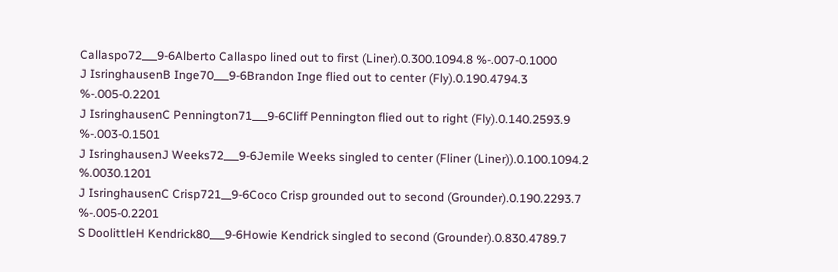Callaspo72___9-6Alberto Callaspo lined out to first (Liner).0.300.1094.8 %-.007-0.1000
J IsringhausenB Inge70___9-6Brandon Inge flied out to center (Fly).0.190.4794.3 %-.005-0.2201
J IsringhausenC Pennington71___9-6Cliff Pennington flied out to right (Fly).0.140.2593.9 %-.003-0.1501
J IsringhausenJ Weeks72___9-6Jemile Weeks singled to center (Fliner (Liner)).0.100.1094.2 %.0030.1201
J IsringhausenC Crisp721__9-6Coco Crisp grounded out to second (Grounder).0.190.2293.7 %-.005-0.2201
S DoolittleH Kendrick80___9-6Howie Kendrick singled to second (Grounder).0.830.4789.7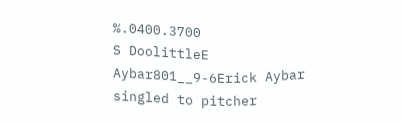%.0400.3700
S DoolittleE Aybar801__9-6Erick Aybar singled to pitcher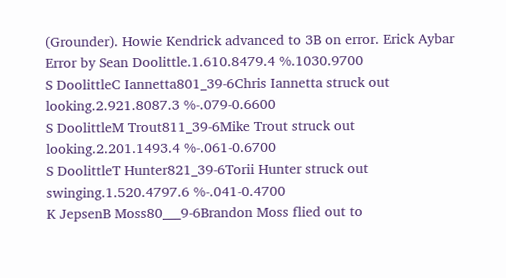(Grounder). Howie Kendrick advanced to 3B on error. Erick Aybar Error by Sean Doolittle.1.610.8479.4 %.1030.9700
S DoolittleC Iannetta801_39-6Chris Iannetta struck out looking.2.921.8087.3 %-.079-0.6600
S DoolittleM Trout811_39-6Mike Trout struck out looking.2.201.1493.4 %-.061-0.6700
S DoolittleT Hunter821_39-6Torii Hunter struck out swinging.1.520.4797.6 %-.041-0.4700
K JepsenB Moss80___9-6Brandon Moss flied out to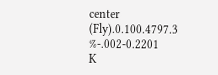center (Fly).0.100.4797.3 %-.002-0.2201
K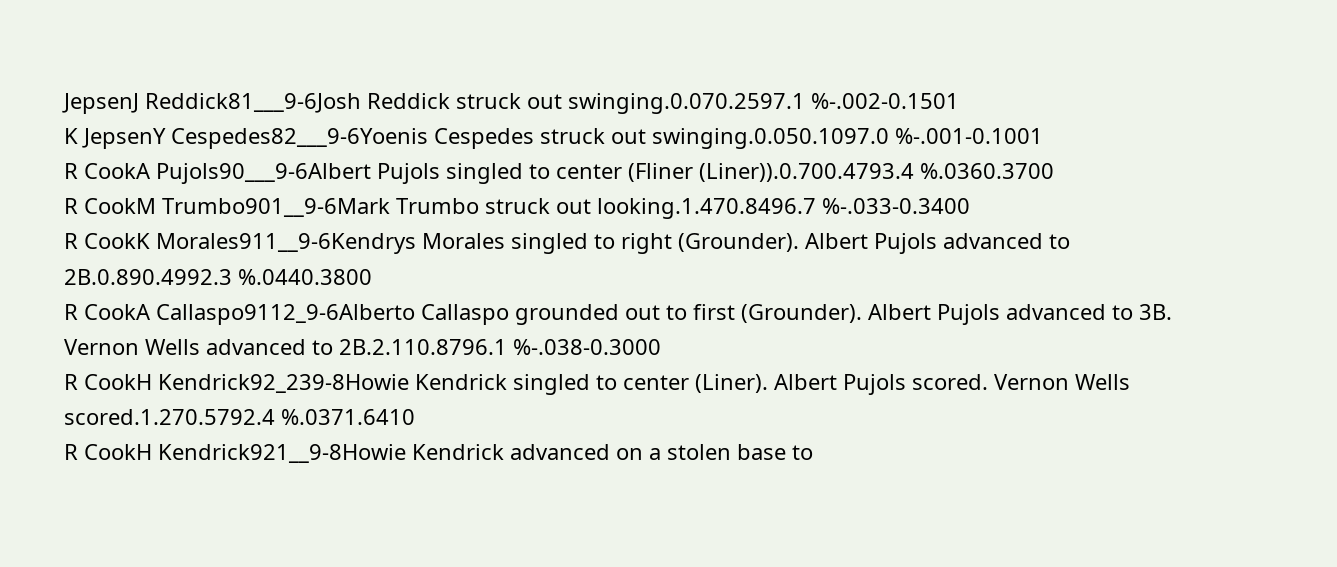JepsenJ Reddick81___9-6Josh Reddick struck out swinging.0.070.2597.1 %-.002-0.1501
K JepsenY Cespedes82___9-6Yoenis Cespedes struck out swinging.0.050.1097.0 %-.001-0.1001
R CookA Pujols90___9-6Albert Pujols singled to center (Fliner (Liner)).0.700.4793.4 %.0360.3700
R CookM Trumbo901__9-6Mark Trumbo struck out looking.1.470.8496.7 %-.033-0.3400
R CookK Morales911__9-6Kendrys Morales singled to right (Grounder). Albert Pujols advanced to 2B.0.890.4992.3 %.0440.3800
R CookA Callaspo9112_9-6Alberto Callaspo grounded out to first (Grounder). Albert Pujols advanced to 3B. Vernon Wells advanced to 2B.2.110.8796.1 %-.038-0.3000
R CookH Kendrick92_239-8Howie Kendrick singled to center (Liner). Albert Pujols scored. Vernon Wells scored.1.270.5792.4 %.0371.6410
R CookH Kendrick921__9-8Howie Kendrick advanced on a stolen base to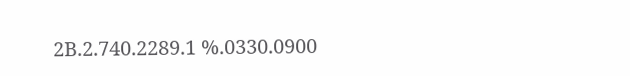2B.2.740.2289.1 %.0330.0900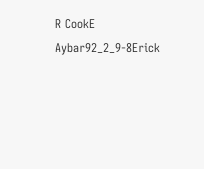R CookE Aybar92_2_9-8Erick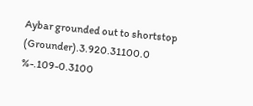Aybar grounded out to shortstop (Grounder).3.920.31100.0 %-.109-0.3100